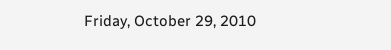Friday, October 29, 2010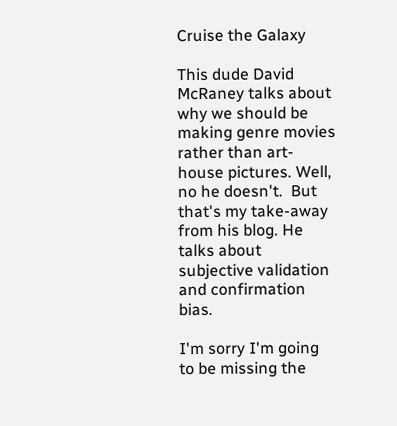Cruise the Galaxy

This dude David McRaney talks about why we should be making genre movies rather than art-house pictures. Well, no he doesn't.  But that's my take-away from his blog. He talks about subjective validation and confirmation bias.

I'm sorry I'm going to be missing the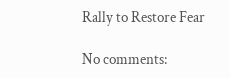Rally to Restore Fear

No comments: